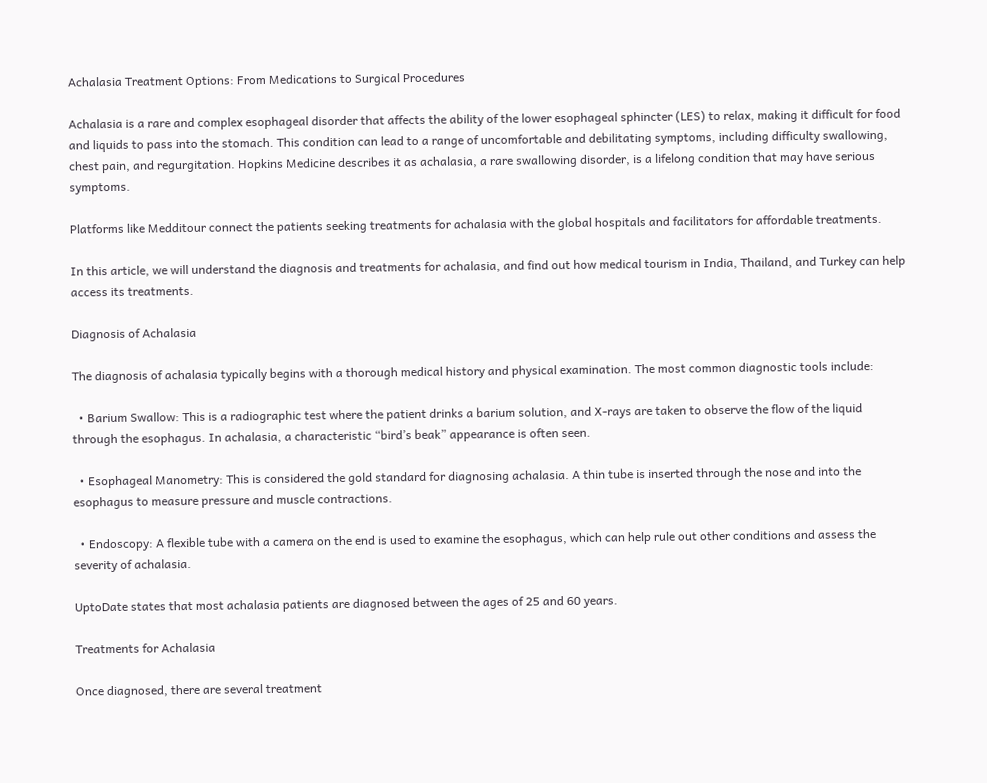Achalasia Treatment Options: From Medications to Surgical Procedures

Achalasia is a rare and complex esophageal disorder that affects the ability of the lower esophageal sphincter (LES) to relax, making it difficult for food and liquids to pass into the stomach. This condition can lead to a range of uncomfortable and debilitating symptoms, including difficulty swallowing, chest pain, and regurgitation. Hopkins Medicine describes it as achalasia, a rare swallowing disorder, is a lifelong condition that may have serious symptoms.

Platforms like Medditour connect the patients seeking treatments for achalasia with the global hospitals and facilitators for affordable treatments.

In this article, we will understand the diagnosis and treatments for achalasia, and find out how medical tourism in India, Thailand, and Turkey can help access its treatments.

Diagnosis of Achalasia

The diagnosis of achalasia typically begins with a thorough medical history and physical examination. The most common diagnostic tools include:

  • Barium Swallow: This is a radiographic test where the patient drinks a barium solution, and X-rays are taken to observe the flow of the liquid through the esophagus. In achalasia, a characteristic “bird’s beak” appearance is often seen.

  • Esophageal Manometry: This is considered the gold standard for diagnosing achalasia. A thin tube is inserted through the nose and into the esophagus to measure pressure and muscle contractions.

  • Endoscopy: A flexible tube with a camera on the end is used to examine the esophagus, which can help rule out other conditions and assess the severity of achalasia.

UptoDate states that most achalasia patients are diagnosed between the ages of 25 and 60 years.

Treatments for Achalasia

Once diagnosed, there are several treatment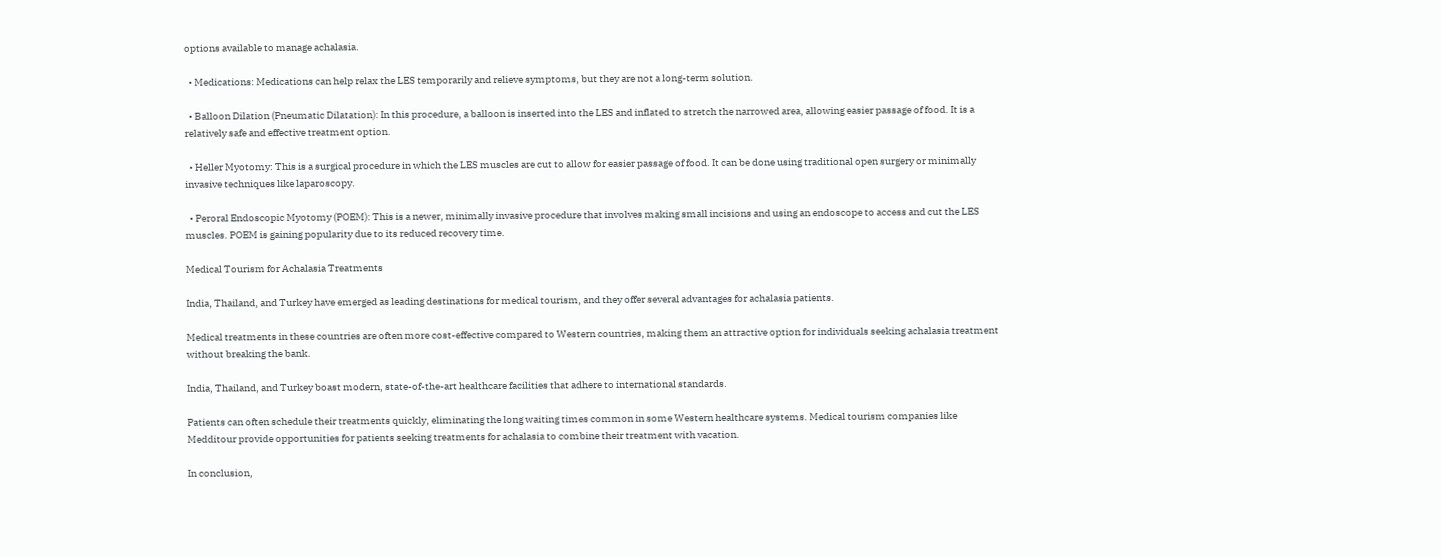options available to manage achalasia.

  • Medications: Medications can help relax the LES temporarily and relieve symptoms, but they are not a long-term solution.

  • Balloon Dilation (Pneumatic Dilatation): In this procedure, a balloon is inserted into the LES and inflated to stretch the narrowed area, allowing easier passage of food. It is a relatively safe and effective treatment option.

  • Heller Myotomy: This is a surgical procedure in which the LES muscles are cut to allow for easier passage of food. It can be done using traditional open surgery or minimally invasive techniques like laparoscopy.

  • Peroral Endoscopic Myotomy (POEM): This is a newer, minimally invasive procedure that involves making small incisions and using an endoscope to access and cut the LES muscles. POEM is gaining popularity due to its reduced recovery time.

Medical Tourism for Achalasia Treatments

India, Thailand, and Turkey have emerged as leading destinations for medical tourism, and they offer several advantages for achalasia patients.

Medical treatments in these countries are often more cost-effective compared to Western countries, making them an attractive option for individuals seeking achalasia treatment without breaking the bank.

India, Thailand, and Turkey boast modern, state-of-the-art healthcare facilities that adhere to international standards.

Patients can often schedule their treatments quickly, eliminating the long waiting times common in some Western healthcare systems. Medical tourism companies like Medditour provide opportunities for patients seeking treatments for achalasia to combine their treatment with vacation.

In conclusion,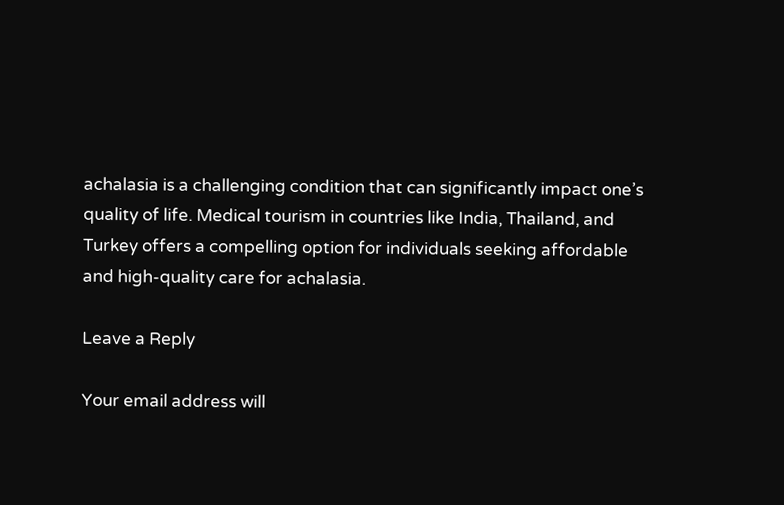achalasia is a challenging condition that can significantly impact one’s quality of life. Medical tourism in countries like India, Thailand, and Turkey offers a compelling option for individuals seeking affordable and high-quality care for achalasia.

Leave a Reply

Your email address will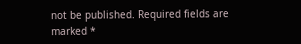not be published. Required fields are marked *